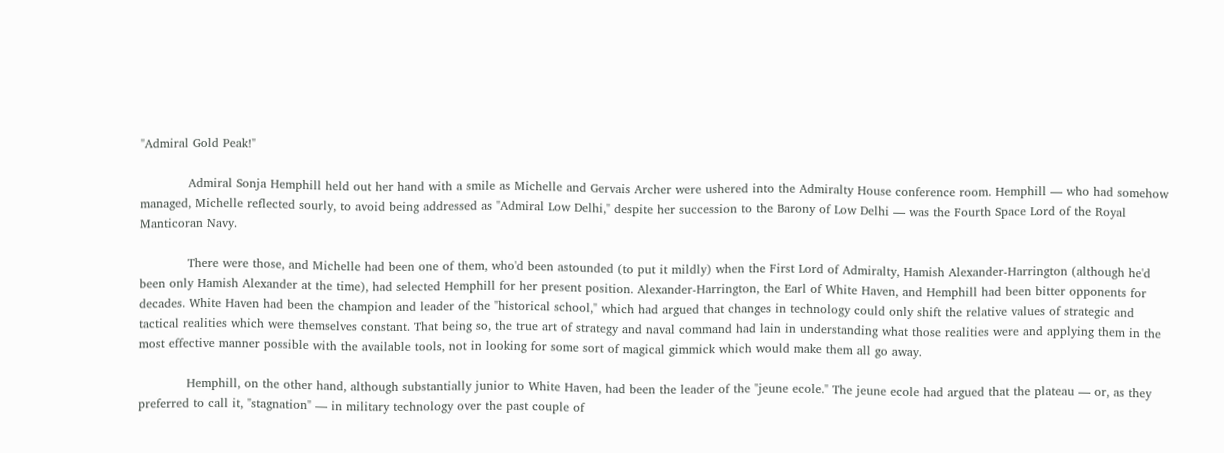"Admiral Gold Peak!"

            Admiral Sonja Hemphill held out her hand with a smile as Michelle and Gervais Archer were ushered into the Admiralty House conference room. Hemphill — who had somehow managed, Michelle reflected sourly, to avoid being addressed as "Admiral Low Delhi," despite her succession to the Barony of Low Delhi — was the Fourth Space Lord of the Royal Manticoran Navy.

            There were those, and Michelle had been one of them, who'd been astounded (to put it mildly) when the First Lord of Admiralty, Hamish Alexander-Harrington (although he'd been only Hamish Alexander at the time), had selected Hemphill for her present position. Alexander-Harrington, the Earl of White Haven, and Hemphill had been bitter opponents for decades. White Haven had been the champion and leader of the "historical school," which had argued that changes in technology could only shift the relative values of strategic and tactical realities which were themselves constant. That being so, the true art of strategy and naval command had lain in understanding what those realities were and applying them in the most effective manner possible with the available tools, not in looking for some sort of magical gimmick which would make them all go away.

            Hemphill, on the other hand, although substantially junior to White Haven, had been the leader of the "jeune ecole." The jeune ecole had argued that the plateau — or, as they preferred to call it, "stagnation" — in military technology over the past couple of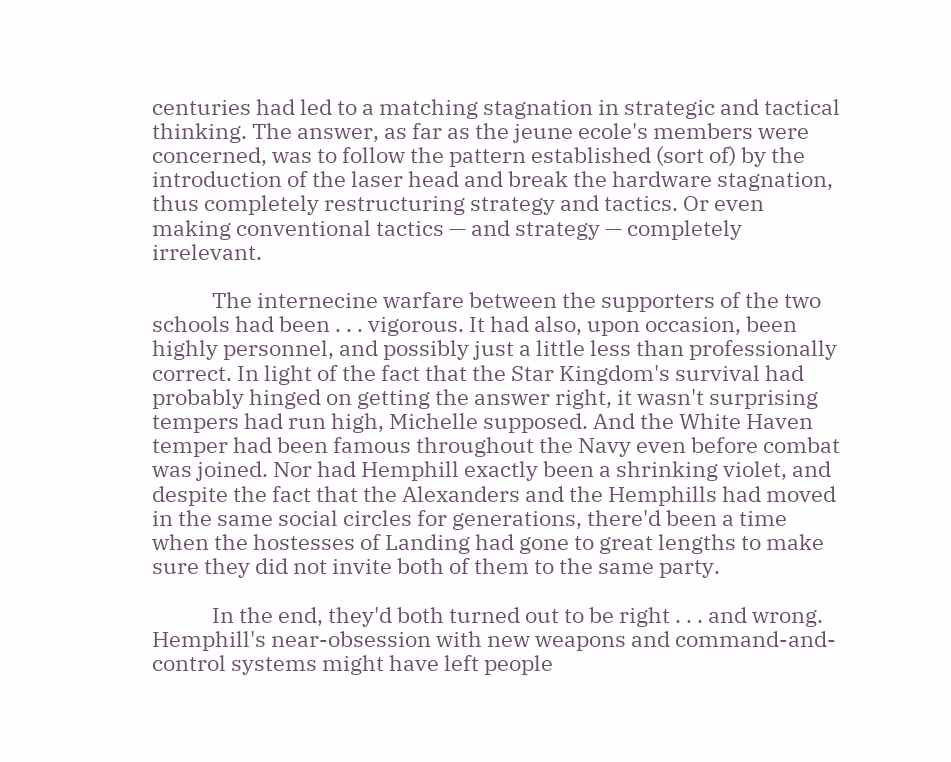centuries had led to a matching stagnation in strategic and tactical thinking. The answer, as far as the jeune ecole's members were concerned, was to follow the pattern established (sort of) by the introduction of the laser head and break the hardware stagnation, thus completely restructuring strategy and tactics. Or even making conventional tactics — and strategy — completely irrelevant.

            The internecine warfare between the supporters of the two schools had been . . . vigorous. It had also, upon occasion, been highly personnel, and possibly just a little less than professionally correct. In light of the fact that the Star Kingdom's survival had probably hinged on getting the answer right, it wasn't surprising tempers had run high, Michelle supposed. And the White Haven temper had been famous throughout the Navy even before combat was joined. Nor had Hemphill exactly been a shrinking violet, and despite the fact that the Alexanders and the Hemphills had moved in the same social circles for generations, there'd been a time when the hostesses of Landing had gone to great lengths to make sure they did not invite both of them to the same party.

            In the end, they'd both turned out to be right . . . and wrong. Hemphill's near-obsession with new weapons and command-and-control systems might have left people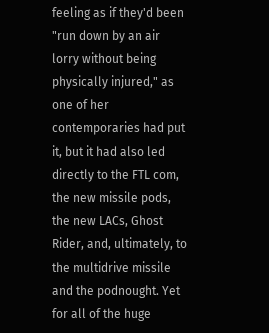feeling as if they'd been "run down by an air lorry without being physically injured," as one of her contemporaries had put it, but it had also led directly to the FTL com, the new missile pods, the new LACs, Ghost Rider, and, ultimately, to the multidrive missile and the podnought. Yet for all of the huge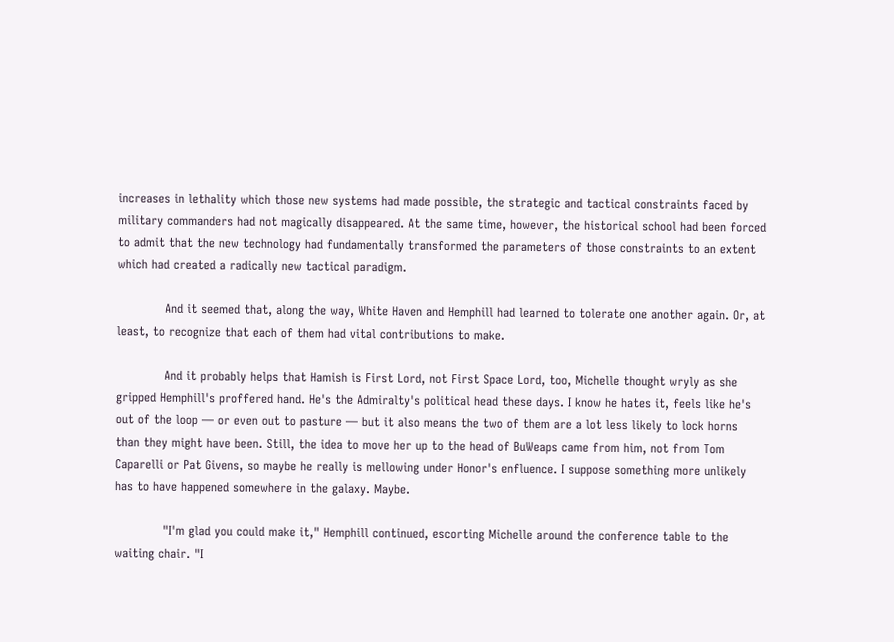increases in lethality which those new systems had made possible, the strategic and tactical constraints faced by military commanders had not magically disappeared. At the same time, however, the historical school had been forced to admit that the new technology had fundamentally transformed the parameters of those constraints to an extent which had created a radically new tactical paradigm.

            And it seemed that, along the way, White Haven and Hemphill had learned to tolerate one another again. Or, at least, to recognize that each of them had vital contributions to make.

            And it probably helps that Hamish is First Lord, not First Space Lord, too, Michelle thought wryly as she gripped Hemphill's proffered hand. He's the Admiralty's political head these days. I know he hates it, feels like he's out of the loop — or even out to pasture — but it also means the two of them are a lot less likely to lock horns than they might have been. Still, the idea to move her up to the head of BuWeaps came from him, not from Tom Caparelli or Pat Givens, so maybe he really is mellowing under Honor's enfluence. I suppose something more unlikely has to have happened somewhere in the galaxy. Maybe.

            "I'm glad you could make it," Hemphill continued, escorting Michelle around the conference table to the waiting chair. "I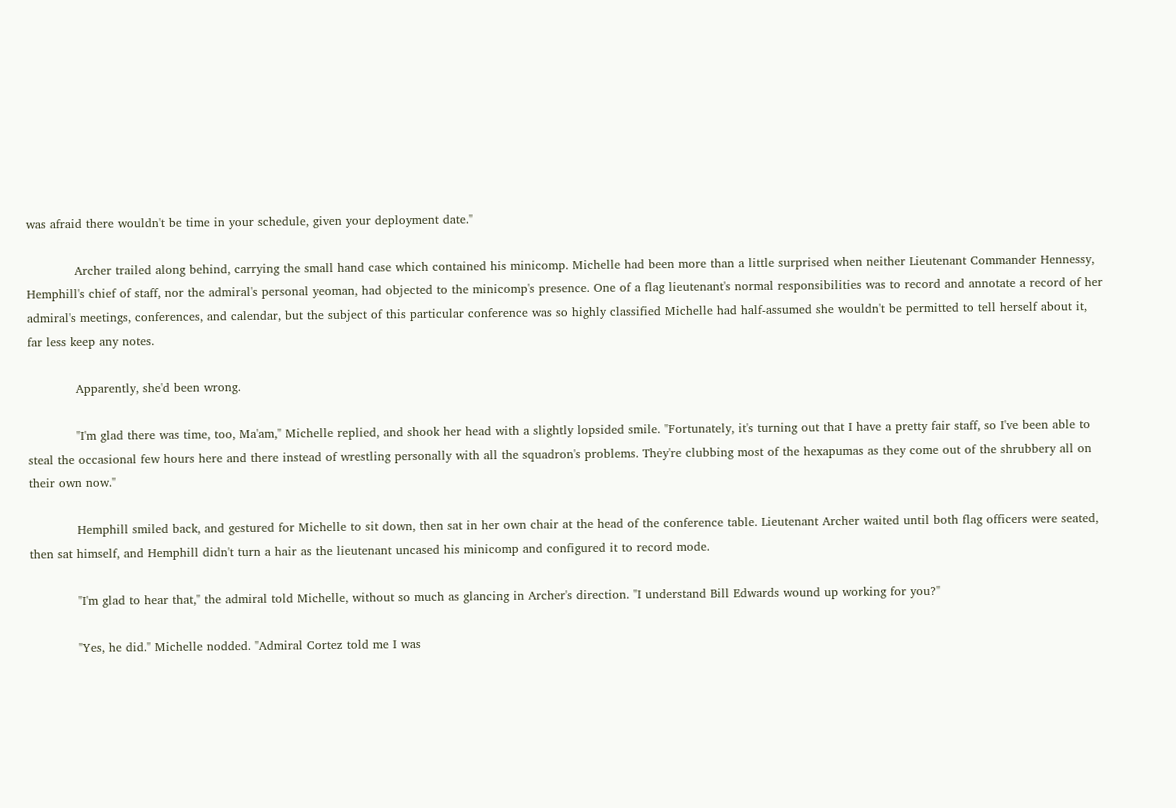was afraid there wouldn't be time in your schedule, given your deployment date."

            Archer trailed along behind, carrying the small hand case which contained his minicomp. Michelle had been more than a little surprised when neither Lieutenant Commander Hennessy, Hemphill's chief of staff, nor the admiral's personal yeoman, had objected to the minicomp's presence. One of a flag lieutenant's normal responsibilities was to record and annotate a record of her admiral's meetings, conferences, and calendar, but the subject of this particular conference was so highly classified Michelle had half-assumed she wouldn't be permitted to tell herself about it, far less keep any notes.

            Apparently, she'd been wrong.

            "I'm glad there was time, too, Ma'am," Michelle replied, and shook her head with a slightly lopsided smile. "Fortunately, it's turning out that I have a pretty fair staff, so I've been able to steal the occasional few hours here and there instead of wrestling personally with all the squadron's problems. They're clubbing most of the hexapumas as they come out of the shrubbery all on their own now."

            Hemphill smiled back, and gestured for Michelle to sit down, then sat in her own chair at the head of the conference table. Lieutenant Archer waited until both flag officers were seated, then sat himself, and Hemphill didn't turn a hair as the lieutenant uncased his minicomp and configured it to record mode.

            "I'm glad to hear that," the admiral told Michelle, without so much as glancing in Archer's direction. "I understand Bill Edwards wound up working for you?"

            "Yes, he did." Michelle nodded. "Admiral Cortez told me I was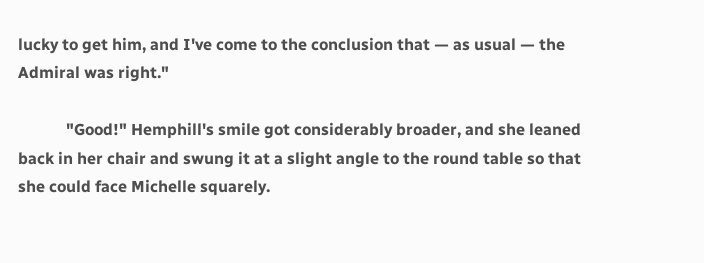lucky to get him, and I've come to the conclusion that — as usual — the Admiral was right."

            "Good!" Hemphill's smile got considerably broader, and she leaned back in her chair and swung it at a slight angle to the round table so that she could face Michelle squarely.